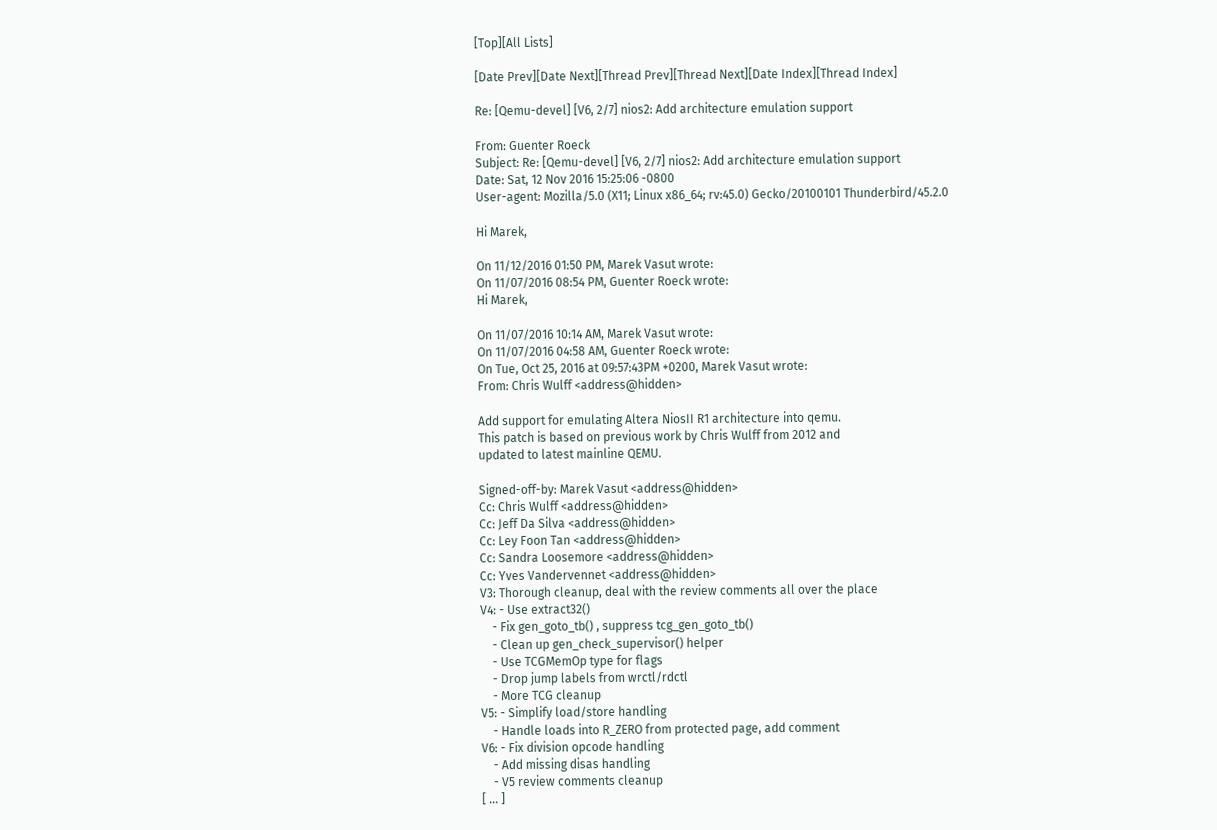[Top][All Lists]

[Date Prev][Date Next][Thread Prev][Thread Next][Date Index][Thread Index]

Re: [Qemu-devel] [V6, 2/7] nios2: Add architecture emulation support

From: Guenter Roeck
Subject: Re: [Qemu-devel] [V6, 2/7] nios2: Add architecture emulation support
Date: Sat, 12 Nov 2016 15:25:06 -0800
User-agent: Mozilla/5.0 (X11; Linux x86_64; rv:45.0) Gecko/20100101 Thunderbird/45.2.0

Hi Marek,

On 11/12/2016 01:50 PM, Marek Vasut wrote:
On 11/07/2016 08:54 PM, Guenter Roeck wrote:
Hi Marek,

On 11/07/2016 10:14 AM, Marek Vasut wrote:
On 11/07/2016 04:58 AM, Guenter Roeck wrote:
On Tue, Oct 25, 2016 at 09:57:43PM +0200, Marek Vasut wrote:
From: Chris Wulff <address@hidden>

Add support for emulating Altera NiosII R1 architecture into qemu.
This patch is based on previous work by Chris Wulff from 2012 and
updated to latest mainline QEMU.

Signed-off-by: Marek Vasut <address@hidden>
Cc: Chris Wulff <address@hidden>
Cc: Jeff Da Silva <address@hidden>
Cc: Ley Foon Tan <address@hidden>
Cc: Sandra Loosemore <address@hidden>
Cc: Yves Vandervennet <address@hidden>
V3: Thorough cleanup, deal with the review comments all over the place
V4: - Use extract32()
    - Fix gen_goto_tb() , suppress tcg_gen_goto_tb()
    - Clean up gen_check_supervisor() helper
    - Use TCGMemOp type for flags
    - Drop jump labels from wrctl/rdctl
    - More TCG cleanup
V5: - Simplify load/store handling
    - Handle loads into R_ZERO from protected page, add comment
V6: - Fix division opcode handling
    - Add missing disas handling
    - V5 review comments cleanup
[ ... ]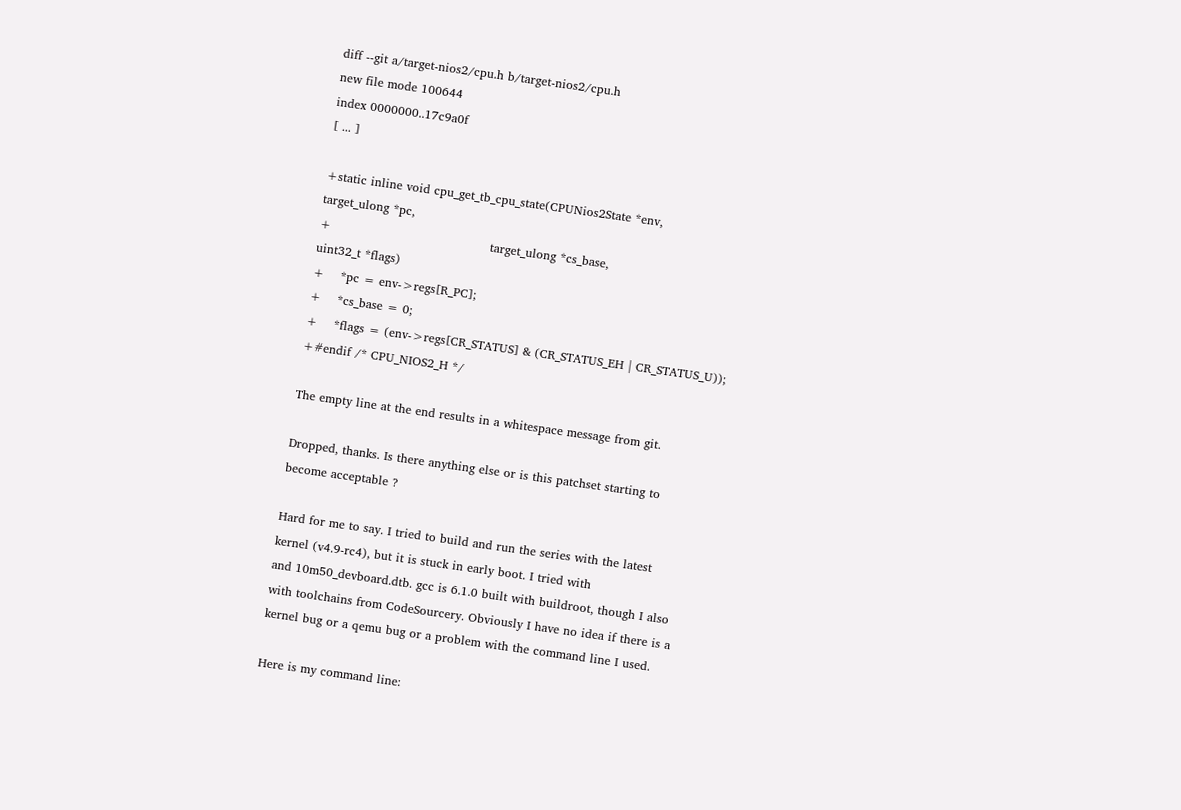diff --git a/target-nios2/cpu.h b/target-nios2/cpu.h
new file mode 100644
index 0000000..17c9a0f
[ ... ]

+static inline void cpu_get_tb_cpu_state(CPUNios2State *env,
target_ulong *pc,
+                                        target_ulong *cs_base,
uint32_t *flags)
+    *pc = env->regs[R_PC];
+    *cs_base = 0;
+    *flags = (env->regs[CR_STATUS] & (CR_STATUS_EH | CR_STATUS_U));
+#endif /* CPU_NIOS2_H */

The empty line at the end results in a whitespace message from git.

Dropped, thanks. Is there anything else or is this patchset starting to
become acceptable ?

Hard for me to say. I tried to build and run the series with the latest
kernel (v4.9-rc4), but it is stuck in early boot. I tried with
and 10m50_devboard.dtb. gcc is 6.1.0 built with buildroot, though I also
with toolchains from CodeSourcery. Obviously I have no idea if there is a
kernel bug or a qemu bug or a problem with the command line I used.

Here is my command line: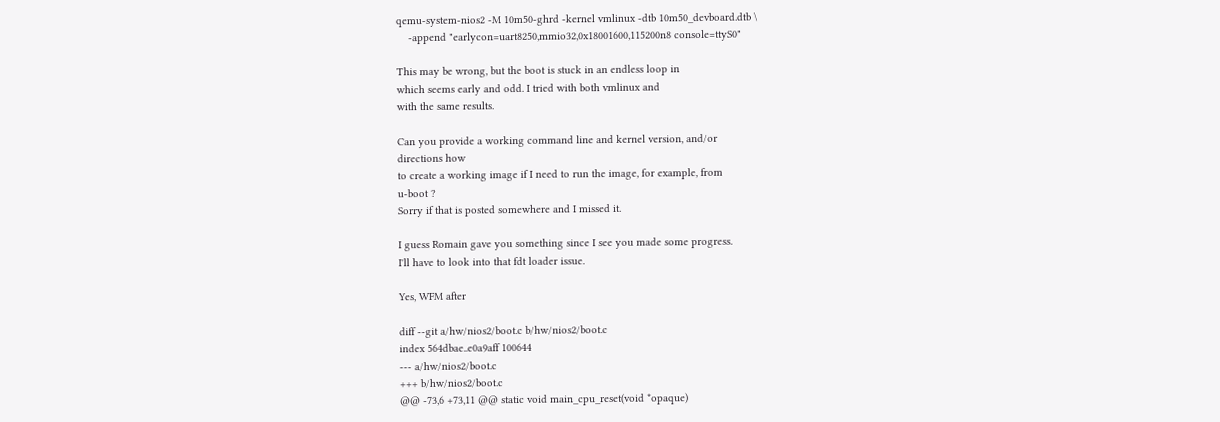qemu-system-nios2 -M 10m50-ghrd -kernel vmlinux -dtb 10m50_devboard.dtb \
    -append "earlycon=uart8250,mmio32,0x18001600,115200n8 console=ttyS0"

This may be wrong, but the boot is stuck in an endless loop in
which seems early and odd. I tried with both vmlinux and
with the same results.

Can you provide a working command line and kernel version, and/or
directions how
to create a working image if I need to run the image, for example, from
u-boot ?
Sorry if that is posted somewhere and I missed it.

I guess Romain gave you something since I see you made some progress.
I'll have to look into that fdt loader issue.

Yes, WFM after

diff --git a/hw/nios2/boot.c b/hw/nios2/boot.c
index 564dbae..e0a9aff 100644
--- a/hw/nios2/boot.c
+++ b/hw/nios2/boot.c
@@ -73,6 +73,11 @@ static void main_cpu_reset(void *opaque)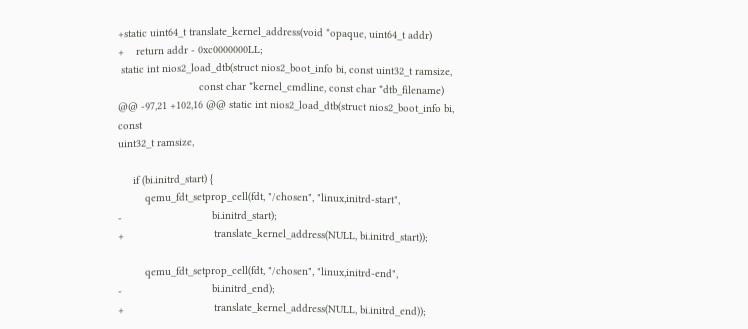+static uint64_t translate_kernel_address(void *opaque, uint64_t addr)
+    return addr - 0xc0000000LL;
 static int nios2_load_dtb(struct nios2_boot_info bi, const uint32_t ramsize,
                           const char *kernel_cmdline, const char *dtb_filename)
@@ -97,21 +102,16 @@ static int nios2_load_dtb(struct nios2_boot_info bi, const
uint32_t ramsize,

     if (bi.initrd_start) {
         qemu_fdt_setprop_cell(fdt, "/chosen", "linux,initrd-start",
-                              bi.initrd_start);
+                              translate_kernel_address(NULL, bi.initrd_start));

         qemu_fdt_setprop_cell(fdt, "/chosen", "linux,initrd-end",
-                              bi.initrd_end);
+                              translate_kernel_address(NULL, bi.initrd_end));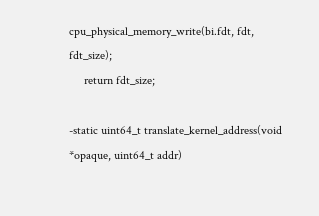cpu_physical_memory_write(bi.fdt, fdt, fdt_size);
     return fdt_size;

-static uint64_t translate_kernel_address(void *opaque, uint64_t addr)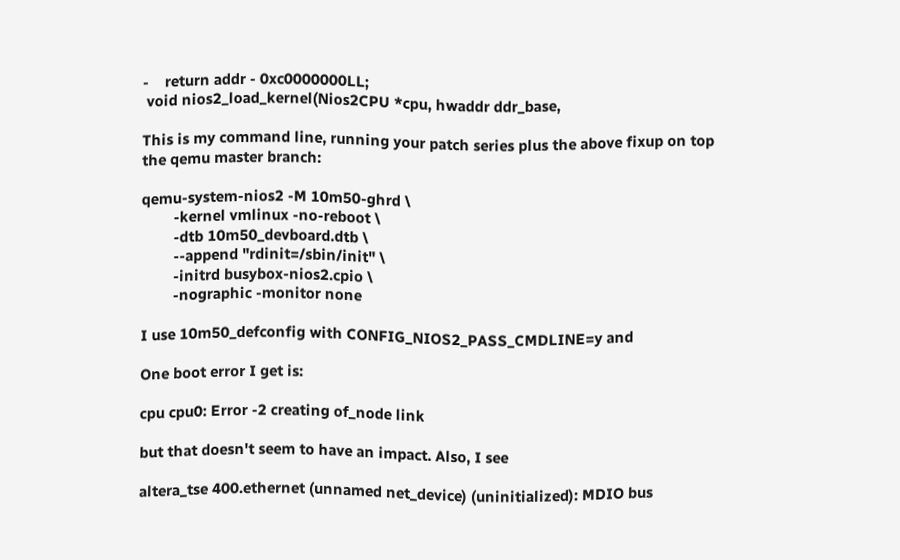-    return addr - 0xc0000000LL;
 void nios2_load_kernel(Nios2CPU *cpu, hwaddr ddr_base,

This is my command line, running your patch series plus the above fixup on top
the qemu master branch:

qemu-system-nios2 -M 10m50-ghrd \
        -kernel vmlinux -no-reboot \
        -dtb 10m50_devboard.dtb \
        --append "rdinit=/sbin/init" \
        -initrd busybox-nios2.cpio \
        -nographic -monitor none

I use 10m50_defconfig with CONFIG_NIOS2_PASS_CMDLINE=y and

One boot error I get is:

cpu cpu0: Error -2 creating of_node link

but that doesn't seem to have an impact. Also, I see

altera_tse 400.ethernet (unnamed net_device) (uninitialized): MDIO bus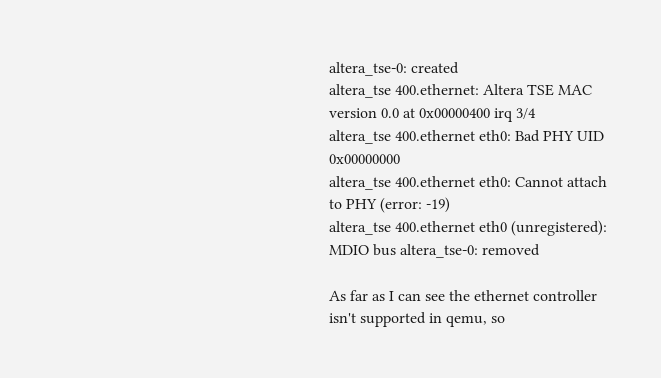altera_tse-0: created
altera_tse 400.ethernet: Altera TSE MAC version 0.0 at 0x00000400 irq 3/4
altera_tse 400.ethernet eth0: Bad PHY UID 0x00000000
altera_tse 400.ethernet eth0: Cannot attach to PHY (error: -19)
altera_tse 400.ethernet eth0 (unregistered): MDIO bus altera_tse-0: removed

As far as I can see the ethernet controller isn't supported in qemu, so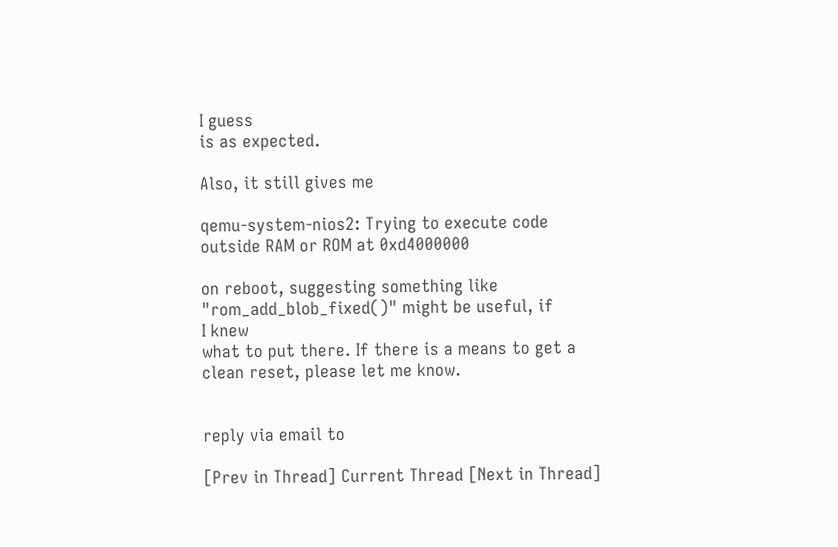I guess
is as expected.

Also, it still gives me

qemu-system-nios2: Trying to execute code outside RAM or ROM at 0xd4000000

on reboot, suggesting something like "rom_add_blob_fixed()" might be useful, if
I knew
what to put there. If there is a means to get a clean reset, please let me know.


reply via email to

[Prev in Thread] Current Thread [Next in Thread]